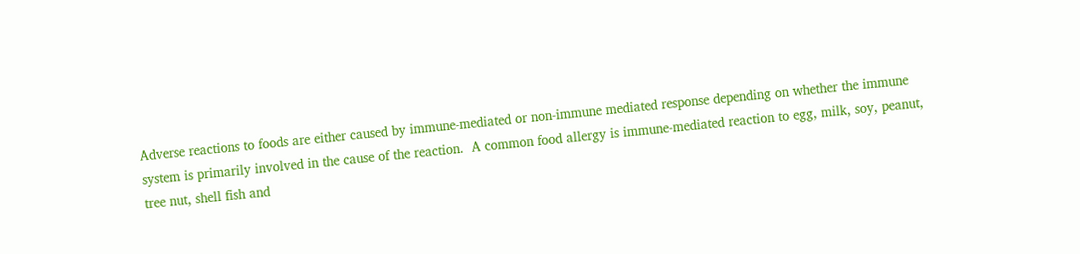Adverse reactions to foods are either caused by immune-mediated or non-immune mediated response depending on whether the immune system is primarily involved in the cause of the reaction.  A common food allergy is immune-mediated reaction to egg, milk, soy, peanut, tree nut, shell fish and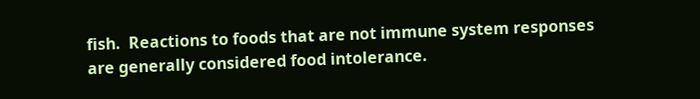fish.  Reactions to foods that are not immune system responses are generally considered food intolerance.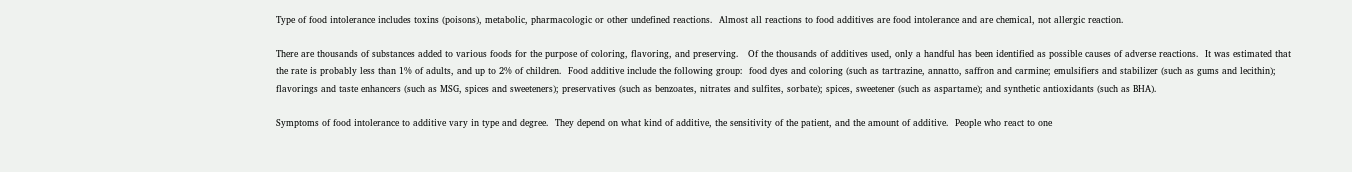Type of food intolerance includes toxins (poisons), metabolic, pharmacologic or other undefined reactions.  Almost all reactions to food additives are food intolerance and are chemical, not allergic reaction.

There are thousands of substances added to various foods for the purpose of coloring, flavoring, and preserving.   Of the thousands of additives used, only a handful has been identified as possible causes of adverse reactions.  It was estimated that the rate is probably less than 1% of adults, and up to 2% of children.  Food additive include the following group:  food dyes and coloring (such as tartrazine, annatto, saffron and carmine; emulsifiers and stabilizer (such as gums and lecithin); flavorings and taste enhancers (such as MSG, spices and sweeteners); preservatives (such as benzoates, nitrates and sulfites, sorbate); spices, sweetener (such as aspartame); and synthetic antioxidants (such as BHA).

Symptoms of food intolerance to additive vary in type and degree.  They depend on what kind of additive, the sensitivity of the patient, and the amount of additive.  People who react to one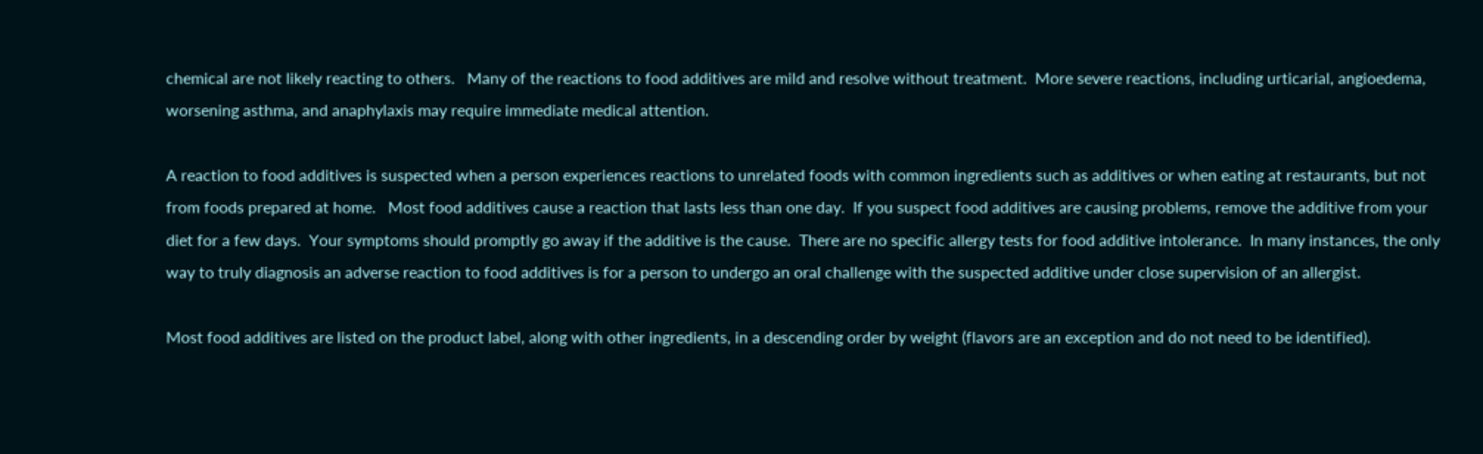chemical are not likely reacting to others.   Many of the reactions to food additives are mild and resolve without treatment.  More severe reactions, including urticarial, angioedema, worsening asthma, and anaphylaxis may require immediate medical attention.

A reaction to food additives is suspected when a person experiences reactions to unrelated foods with common ingredients such as additives or when eating at restaurants, but not from foods prepared at home.   Most food additives cause a reaction that lasts less than one day.  If you suspect food additives are causing problems, remove the additive from your diet for a few days.  Your symptoms should promptly go away if the additive is the cause.  There are no specific allergy tests for food additive intolerance.  In many instances, the only way to truly diagnosis an adverse reaction to food additives is for a person to undergo an oral challenge with the suspected additive under close supervision of an allergist.

Most food additives are listed on the product label, along with other ingredients, in a descending order by weight (flavors are an exception and do not need to be identified).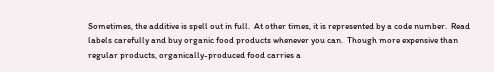Sometimes, the additive is spell out in full.  At other times, it is represented by a code number.  Read labels carefully and buy organic food products whenever you can.  Though more expensive than regular products, organically-produced food carries a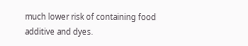much lower risk of containing food additive and dyes.